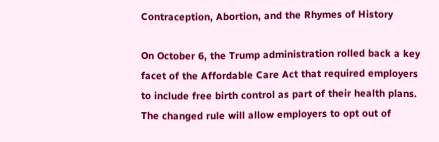Contraception, Abortion, and the Rhymes of History

On October 6, the Trump administration rolled back a key facet of the Affordable Care Act that required employers to include free birth control as part of their health plans. The changed rule will allow employers to opt out of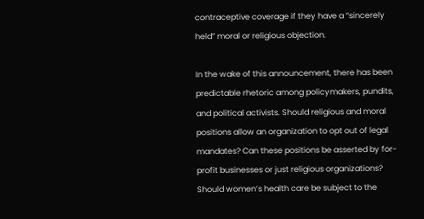contraceptive coverage if they have a “sincerely held” moral or religious objection.

In the wake of this announcement, there has been predictable rhetoric among policymakers, pundits, and political activists. Should religious and moral positions allow an organization to opt out of legal mandates? Can these positions be asserted by for-profit businesses or just religious organizations? Should women’s health care be subject to the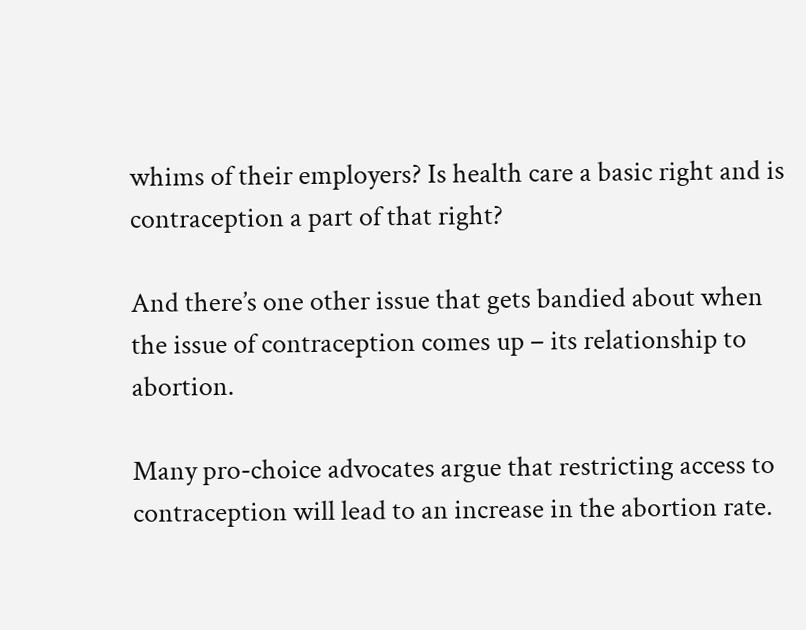whims of their employers? Is health care a basic right and is contraception a part of that right?

And there’s one other issue that gets bandied about when the issue of contraception comes up – its relationship to abortion.

Many pro-choice advocates argue that restricting access to contraception will lead to an increase in the abortion rate.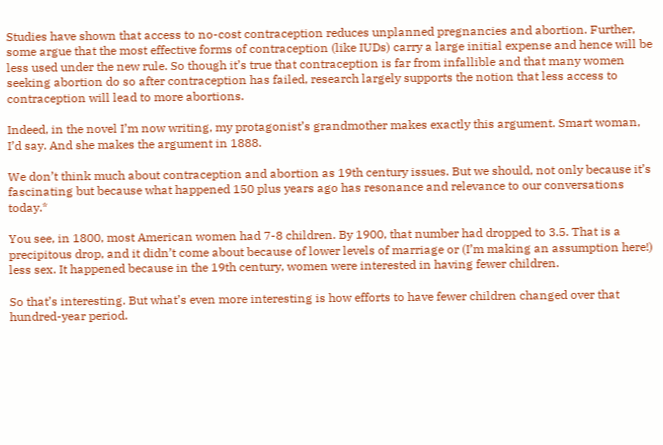Studies have shown that access to no-cost contraception reduces unplanned pregnancies and abortion. Further, some argue that the most effective forms of contraception (like IUDs) carry a large initial expense and hence will be less used under the new rule. So though it’s true that contraception is far from infallible and that many women seeking abortion do so after contraception has failed, research largely supports the notion that less access to contraception will lead to more abortions.

Indeed, in the novel I’m now writing, my protagonist’s grandmother makes exactly this argument. Smart woman, I’d say. And she makes the argument in 1888.

We don’t think much about contraception and abortion as 19th century issues. But we should, not only because it’s fascinating but because what happened 150 plus years ago has resonance and relevance to our conversations today.*

You see, in 1800, most American women had 7-8 children. By 1900, that number had dropped to 3.5. That is a precipitous drop, and it didn’t come about because of lower levels of marriage or (I’m making an assumption here!) less sex. It happened because in the 19th century, women were interested in having fewer children.

So that’s interesting. But what’s even more interesting is how efforts to have fewer children changed over that hundred-year period.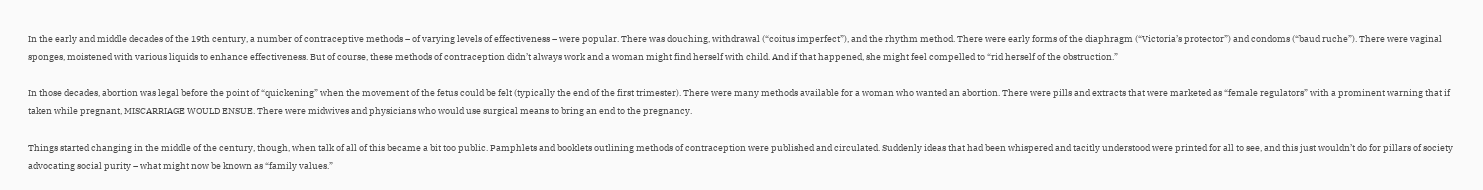In the early and middle decades of the 19th century, a number of contraceptive methods – of varying levels of effectiveness – were popular. There was douching, withdrawal (“coitus imperfect”), and the rhythm method. There were early forms of the diaphragm (“Victoria’s protector”) and condoms (“baud ruche”). There were vaginal sponges, moistened with various liquids to enhance effectiveness. But of course, these methods of contraception didn’t always work and a woman might find herself with child. And if that happened, she might feel compelled to “rid herself of the obstruction.”

In those decades, abortion was legal before the point of “quickening” when the movement of the fetus could be felt (typically the end of the first trimester). There were many methods available for a woman who wanted an abortion. There were pills and extracts that were marketed as “female regulators” with a prominent warning that if taken while pregnant, MISCARRIAGE WOULD ENSUE. There were midwives and physicians who would use surgical means to bring an end to the pregnancy.

Things started changing in the middle of the century, though, when talk of all of this became a bit too public. Pamphlets and booklets outlining methods of contraception were published and circulated. Suddenly ideas that had been whispered and tacitly understood were printed for all to see, and this just wouldn’t do for pillars of society advocating social purity – what might now be known as “family values.”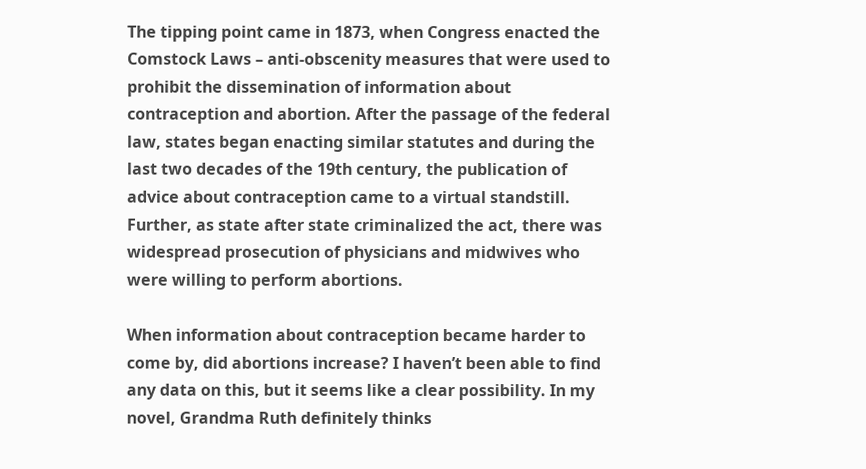The tipping point came in 1873, when Congress enacted the Comstock Laws – anti-obscenity measures that were used to prohibit the dissemination of information about contraception and abortion. After the passage of the federal law, states began enacting similar statutes and during the last two decades of the 19th century, the publication of advice about contraception came to a virtual standstill. Further, as state after state criminalized the act, there was widespread prosecution of physicians and midwives who were willing to perform abortions.

When information about contraception became harder to come by, did abortions increase? I haven’t been able to find any data on this, but it seems like a clear possibility. In my novel, Grandma Ruth definitely thinks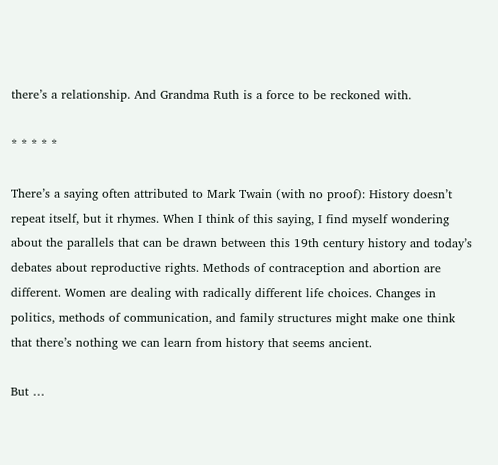there’s a relationship. And Grandma Ruth is a force to be reckoned with.

* * * * *

There’s a saying often attributed to Mark Twain (with no proof): History doesn’t repeat itself, but it rhymes. When I think of this saying, I find myself wondering about the parallels that can be drawn between this 19th century history and today’s debates about reproductive rights. Methods of contraception and abortion are different. Women are dealing with radically different life choices. Changes in politics, methods of communication, and family structures might make one think that there’s nothing we can learn from history that seems ancient.

But …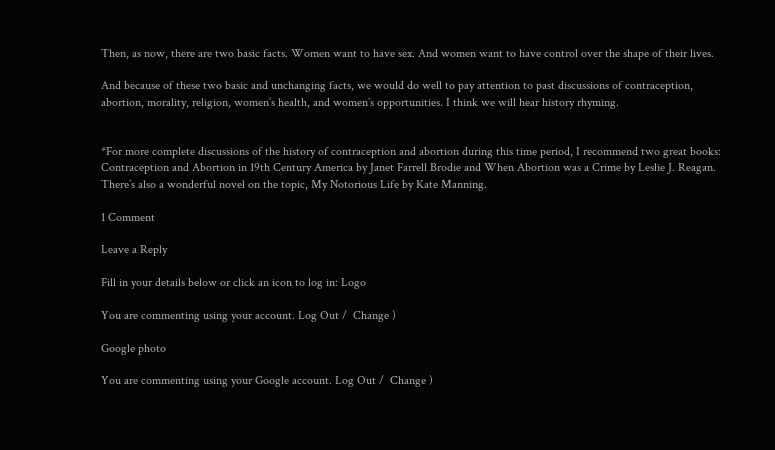Then, as now, there are two basic facts. Women want to have sex. And women want to have control over the shape of their lives.

And because of these two basic and unchanging facts, we would do well to pay attention to past discussions of contraception, abortion, morality, religion, women’s health, and women’s opportunities. I think we will hear history rhyming.


*For more complete discussions of the history of contraception and abortion during this time period, I recommend two great books: Contraception and Abortion in 19th Century America by Janet Farrell Brodie and When Abortion was a Crime by Leslie J. Reagan. There’s also a wonderful novel on the topic, My Notorious Life by Kate Manning.

1 Comment

Leave a Reply

Fill in your details below or click an icon to log in: Logo

You are commenting using your account. Log Out /  Change )

Google photo

You are commenting using your Google account. Log Out /  Change )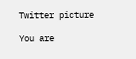Twitter picture

You are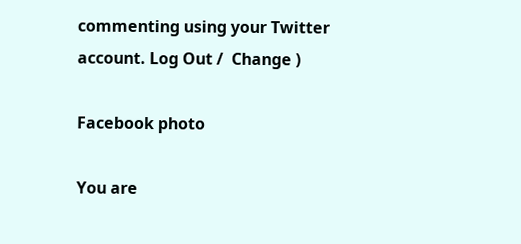commenting using your Twitter account. Log Out /  Change )

Facebook photo

You are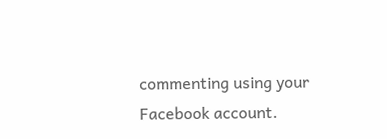commenting using your Facebook account.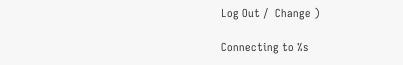Log Out /  Change )

Connecting to %s